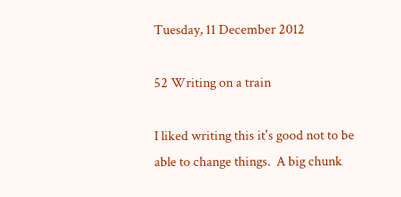Tuesday, 11 December 2012

52 Writing on a train

I liked writing this it's good not to be able to change things.  A big chunk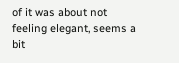of it was about not feeling elegant, seems a bit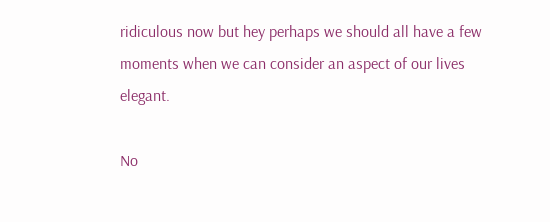ridiculous now but hey perhaps we should all have a few moments when we can consider an aspect of our lives elegant.

No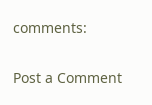comments:

Post a Comment